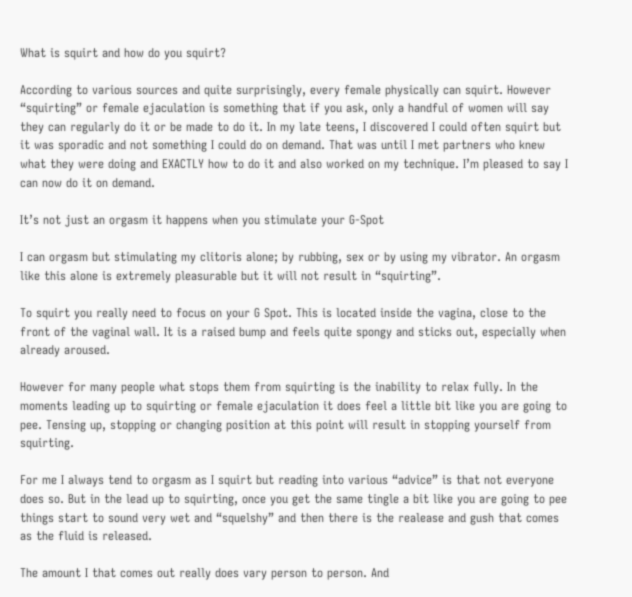What is squirt and how do you squirt?

According to various sources and quite surprisingly, every female physically can squirt. However “squirting” or female ejaculation is something that if you ask, only a handful of women will say they can regularly do it or be made to do it. In my late teens, I discovered I could often squirt but it was sporadic and not something I could do on demand. That was until I met partners who knew what they were doing and EXACTLY how to do it and also worked on my technique. I’m pleased to say I can now do it on demand.

It’s not just an orgasm it happens when you stimulate your G-Spot

I can orgasm but stimulating my clitoris alone; by rubbing, sex or by using my vibrator. An orgasm like this alone is extremely pleasurable but it will not result in “squirting”.

To squirt you really need to focus on your G Spot. This is located inside the vagina, close to the front of the vaginal wall. It is a raised bump and feels quite spongy and sticks out, especially when already aroused.

However for many people what stops them from squirting is the inability to relax fully. In the moments leading up to squirting or female ejaculation it does feel a little bit like you are going to pee. Tensing up, stopping or changing position at this point will result in stopping yourself from squirting.

For me I always tend to orgasm as I squirt but reading into various “advice” is that not everyone does so. But in the lead up to squirting, once you get the same tingle a bit like you are going to pee things start to sound very wet and “squelshy” and then there is the realease and gush that comes as the fluid is released.

The amount I that comes out really does vary person to person. And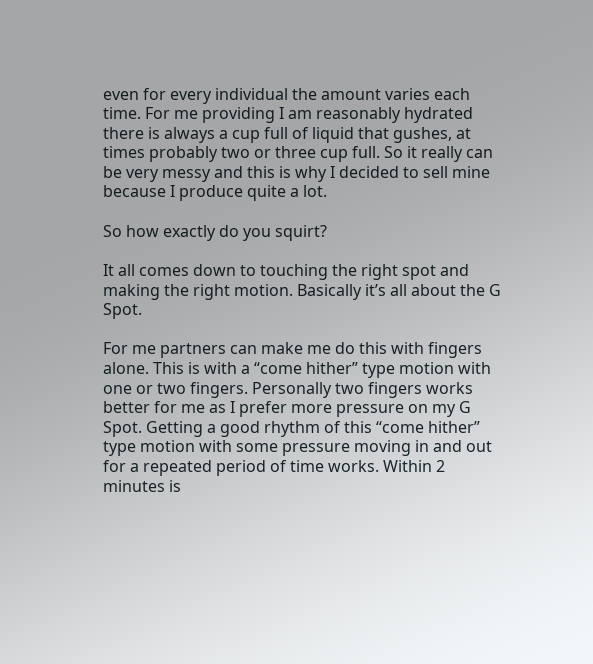even for every individual the amount varies each time. For me providing I am reasonably hydrated there is always a cup full of liquid that gushes, at times probably two or three cup full. So it really can be very messy and this is why I decided to sell mine because I produce quite a lot.

So how exactly do you squirt?

It all comes down to touching the right spot and making the right motion. Basically it’s all about the G Spot.

For me partners can make me do this with fingers alone. This is with a “come hither” type motion with one or two fingers. Personally two fingers works better for me as I prefer more pressure on my G Spot. Getting a good rhythm of this “come hither” type motion with some pressure moving in and out for a repeated period of time works. Within 2 minutes is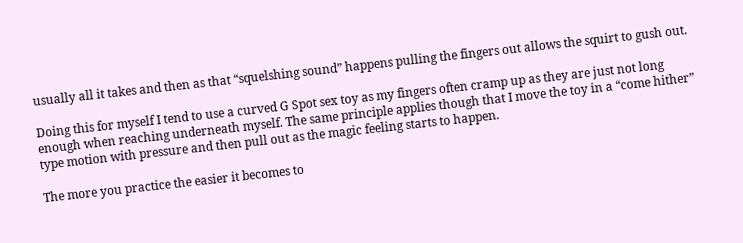usually all it takes and then as that “squelshing sound” happens pulling the fingers out allows the squirt to gush out.

Doing this for myself I tend to use a curved G Spot sex toy as my fingers often cramp up as they are just not long enough when reaching underneath myself. The same principle applies though that I move the toy in a “come hither” type motion with pressure and then pull out as the magic feeling starts to happen.

The more you practice the easier it becomes to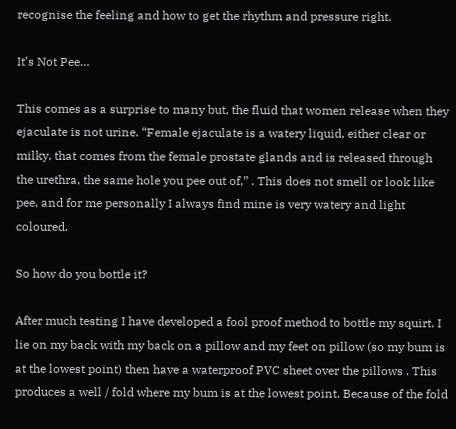recognise the feeling and how to get the rhythm and pressure right.

It’s Not Pee…

This comes as a surprise to many but, the fluid that women release when they ejaculate is not urine. “Female ejaculate is a watery liquid, either clear or milky, that comes from the female prostate glands and is released through the urethra, the same hole you pee out of,” . This does not smell or look like pee, and for me personally I always find mine is very watery and light coloured.

So how do you bottle it?

After much testing I have developed a fool proof method to bottle my squirt. I lie on my back with my back on a pillow and my feet on pillow (so my bum is at the lowest point) then have a waterproof PVC sheet over the pillows . This produces a well / fold where my bum is at the lowest point. Because of the fold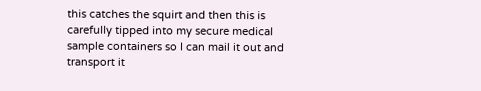this catches the squirt and then this is carefully tipped into my secure medical sample containers so I can mail it out and transport it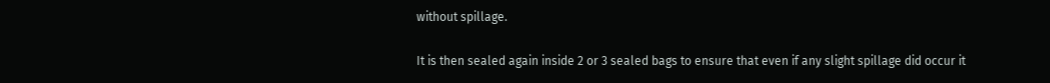without spillage.

It is then sealed again inside 2 or 3 sealed bags to ensure that even if any slight spillage did occur it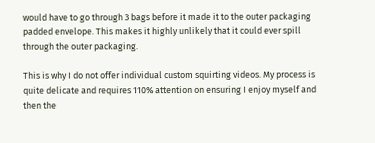would have to go through 3 bags before it made it to the outer packaging padded envelope. This makes it highly unlikely that it could ever spill through the outer packaging.

This is why I do not offer individual custom squirting videos. My process is quite delicate and requires 110% attention on ensuring I enjoy myself and then the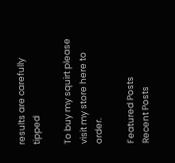results are carefully tipped

To buy my squirt please visit my store here to order.

Featured Posts
Recent Posts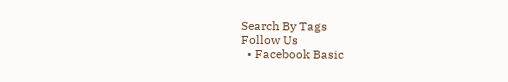Search By Tags
Follow Us
  • Facebook Basic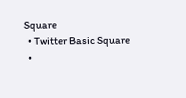Square
  • Twitter Basic Square
  •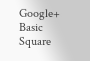Google+ Basic Square